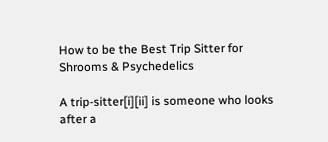How to be the Best Trip Sitter for Shrooms & Psychedelics

A trip-sitter[i][ii] is someone who looks after a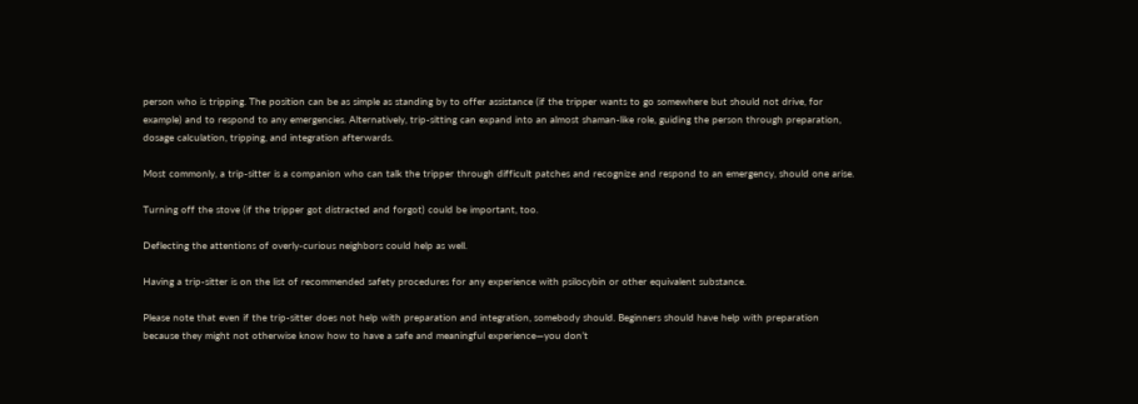person who is tripping. The position can be as simple as standing by to offer assistance (if the tripper wants to go somewhere but should not drive, for example) and to respond to any emergencies. Alternatively, trip-sitting can expand into an almost shaman-like role, guiding the person through preparation, dosage calculation, tripping, and integration afterwards.

Most commonly, a trip-sitter is a companion who can talk the tripper through difficult patches and recognize and respond to an emergency, should one arise.

Turning off the stove (if the tripper got distracted and forgot) could be important, too.

Deflecting the attentions of overly-curious neighbors could help as well.

Having a trip-sitter is on the list of recommended safety procedures for any experience with psilocybin or other equivalent substance.

Please note that even if the trip-sitter does not help with preparation and integration, somebody should. Beginners should have help with preparation because they might not otherwise know how to have a safe and meaningful experience—you don’t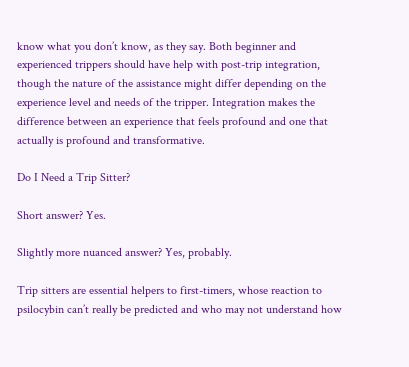know what you don’t know, as they say. Both beginner and experienced trippers should have help with post-trip integration, though the nature of the assistance might differ depending on the experience level and needs of the tripper. Integration makes the difference between an experience that feels profound and one that actually is profound and transformative.

Do I Need a Trip Sitter?

Short answer? Yes.

Slightly more nuanced answer? Yes, probably.

Trip sitters are essential helpers to first-timers, whose reaction to psilocybin can’t really be predicted and who may not understand how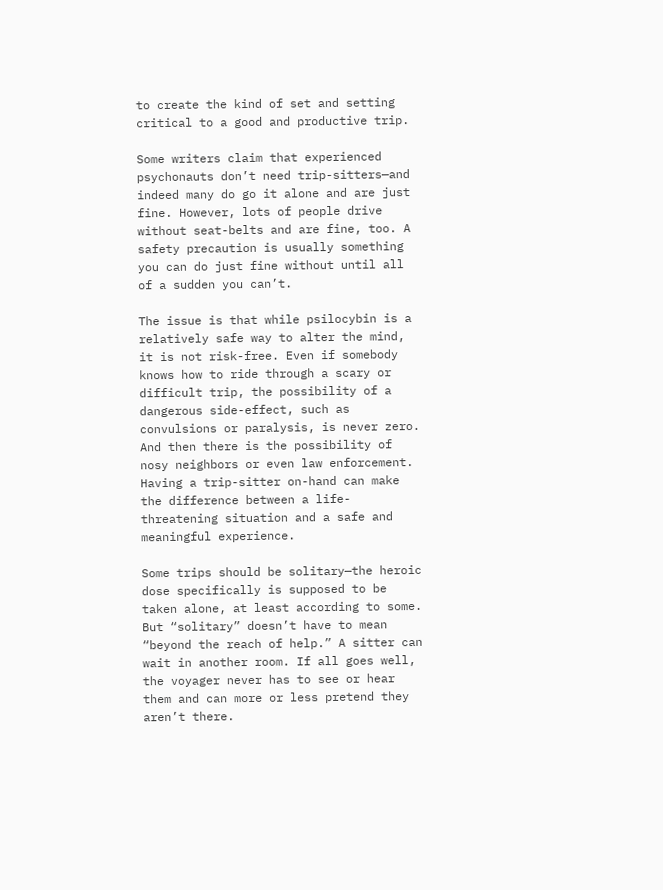to create the kind of set and setting critical to a good and productive trip.

Some writers claim that experienced psychonauts don’t need trip-sitters—and indeed many do go it alone and are just fine. However, lots of people drive without seat-belts and are fine, too. A safety precaution is usually something you can do just fine without until all of a sudden you can’t.

The issue is that while psilocybin is a relatively safe way to alter the mind, it is not risk-free. Even if somebody knows how to ride through a scary or difficult trip, the possibility of a dangerous side-effect, such as convulsions or paralysis, is never zero. And then there is the possibility of nosy neighbors or even law enforcement. Having a trip-sitter on-hand can make the difference between a life-threatening situation and a safe and meaningful experience.

Some trips should be solitary—the heroic dose specifically is supposed to be taken alone, at least according to some. But “solitary” doesn’t have to mean “beyond the reach of help.” A sitter can wait in another room. If all goes well, the voyager never has to see or hear them and can more or less pretend they aren’t there.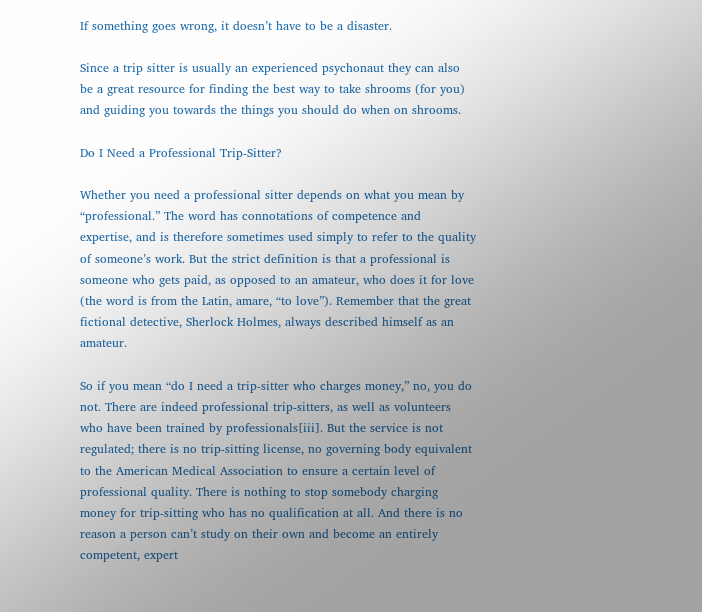If something goes wrong, it doesn’t have to be a disaster.

Since a trip sitter is usually an experienced psychonaut they can also be a great resource for finding the best way to take shrooms (for you) and guiding you towards the things you should do when on shrooms.

Do I Need a Professional Trip-Sitter?

Whether you need a professional sitter depends on what you mean by “professional.” The word has connotations of competence and expertise, and is therefore sometimes used simply to refer to the quality of someone’s work. But the strict definition is that a professional is someone who gets paid, as opposed to an amateur, who does it for love (the word is from the Latin, amare, “to love”). Remember that the great fictional detective, Sherlock Holmes, always described himself as an amateur.

So if you mean “do I need a trip-sitter who charges money,” no, you do not. There are indeed professional trip-sitters, as well as volunteers who have been trained by professionals[iii]. But the service is not regulated; there is no trip-sitting license, no governing body equivalent to the American Medical Association to ensure a certain level of professional quality. There is nothing to stop somebody charging money for trip-sitting who has no qualification at all. And there is no reason a person can’t study on their own and become an entirely competent, expert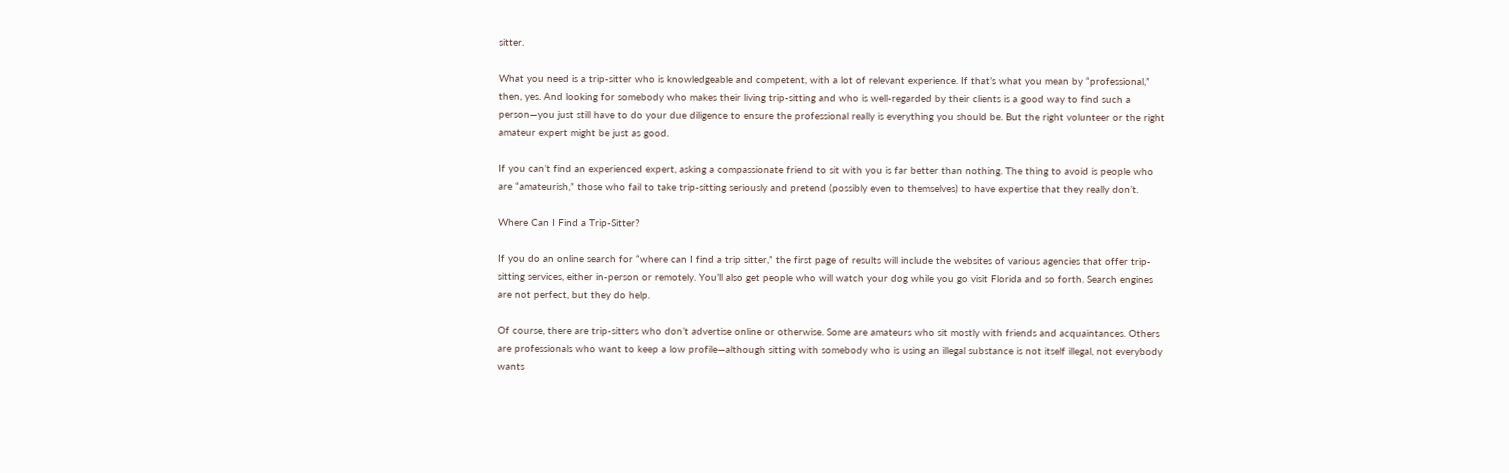sitter.

What you need is a trip-sitter who is knowledgeable and competent, with a lot of relevant experience. If that’s what you mean by “professional,” then, yes. And looking for somebody who makes their living trip-sitting and who is well-regarded by their clients is a good way to find such a person—you just still have to do your due diligence to ensure the professional really is everything you should be. But the right volunteer or the right amateur expert might be just as good.

If you can’t find an experienced expert, asking a compassionate friend to sit with you is far better than nothing. The thing to avoid is people who are “amateurish,” those who fail to take trip-sitting seriously and pretend (possibly even to themselves) to have expertise that they really don’t.

Where Can I Find a Trip-Sitter?

If you do an online search for “where can I find a trip sitter,” the first page of results will include the websites of various agencies that offer trip-sitting services, either in-person or remotely. You’ll also get people who will watch your dog while you go visit Florida and so forth. Search engines are not perfect, but they do help.

Of course, there are trip-sitters who don’t advertise online or otherwise. Some are amateurs who sit mostly with friends and acquaintances. Others are professionals who want to keep a low profile—although sitting with somebody who is using an illegal substance is not itself illegal, not everybody wants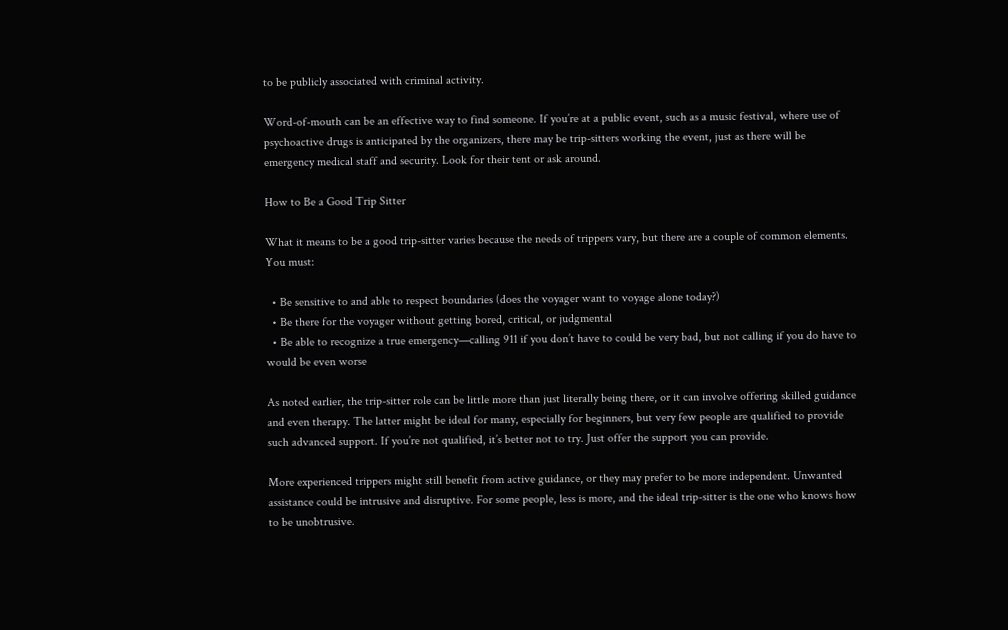to be publicly associated with criminal activity.

Word-of-mouth can be an effective way to find someone. If you’re at a public event, such as a music festival, where use of psychoactive drugs is anticipated by the organizers, there may be trip-sitters working the event, just as there will be emergency medical staff and security. Look for their tent or ask around.

How to Be a Good Trip Sitter

What it means to be a good trip-sitter varies because the needs of trippers vary, but there are a couple of common elements. You must:

  • Be sensitive to and able to respect boundaries (does the voyager want to voyage alone today?)
  • Be there for the voyager without getting bored, critical, or judgmental
  • Be able to recognize a true emergency—calling 911 if you don’t have to could be very bad, but not calling if you do have to would be even worse

As noted earlier, the trip-sitter role can be little more than just literally being there, or it can involve offering skilled guidance and even therapy. The latter might be ideal for many, especially for beginners, but very few people are qualified to provide such advanced support. If you’re not qualified, it’s better not to try. Just offer the support you can provide.

More experienced trippers might still benefit from active guidance, or they may prefer to be more independent. Unwanted assistance could be intrusive and disruptive. For some people, less is more, and the ideal trip-sitter is the one who knows how to be unobtrusive.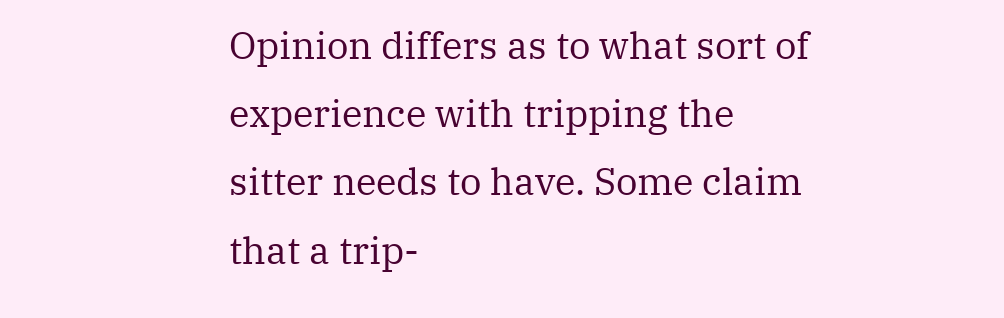Opinion differs as to what sort of experience with tripping the sitter needs to have. Some claim that a trip-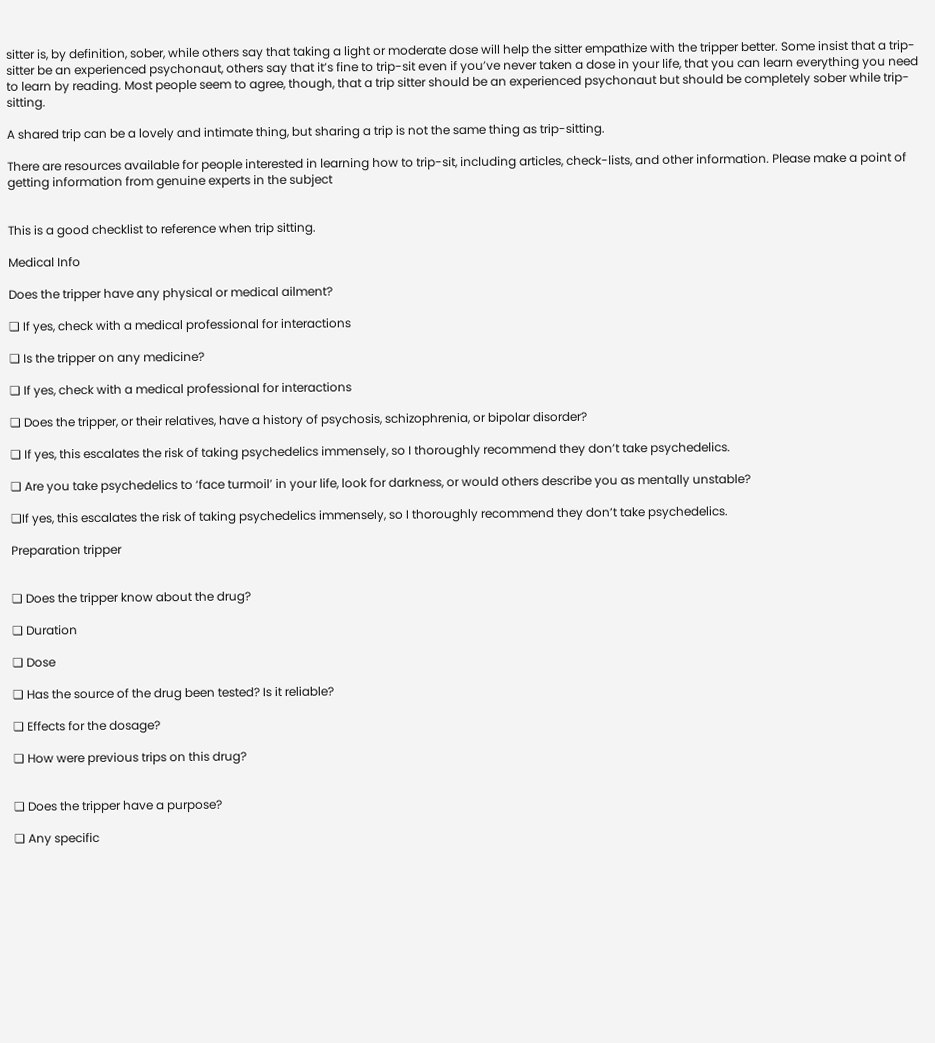sitter is, by definition, sober, while others say that taking a light or moderate dose will help the sitter empathize with the tripper better. Some insist that a trip-sitter be an experienced psychonaut, others say that it’s fine to trip-sit even if you’ve never taken a dose in your life, that you can learn everything you need to learn by reading. Most people seem to agree, though, that a trip sitter should be an experienced psychonaut but should be completely sober while trip-sitting.

A shared trip can be a lovely and intimate thing, but sharing a trip is not the same thing as trip-sitting.

There are resources available for people interested in learning how to trip-sit, including articles, check-lists, and other information. Please make a point of getting information from genuine experts in the subject


This is a good checklist to reference when trip sitting.

Medical Info

Does the tripper have any physical or medical ailment?

❏ If yes, check with a medical professional for interactions

❏ Is the tripper on any medicine?

❏ If yes, check with a medical professional for interactions

❏ Does the tripper, or their relatives, have a history of psychosis, schizophrenia, or bipolar disorder?

❏ If yes, this escalates the risk of taking psychedelics immensely, so I thoroughly recommend they don’t take psychedelics.

❏ Are you take psychedelics to ‘face turmoil’ in your life, look for darkness, or would others describe you as mentally unstable?

❏If yes, this escalates the risk of taking psychedelics immensely, so I thoroughly recommend they don’t take psychedelics.

Preparation tripper


❏ Does the tripper know about the drug?

❏ Duration

❏ Dose

❏ Has the source of the drug been tested? Is it reliable?

❏ Effects for the dosage?

❏ How were previous trips on this drug?


❏ Does the tripper have a purpose?

❏ Any specific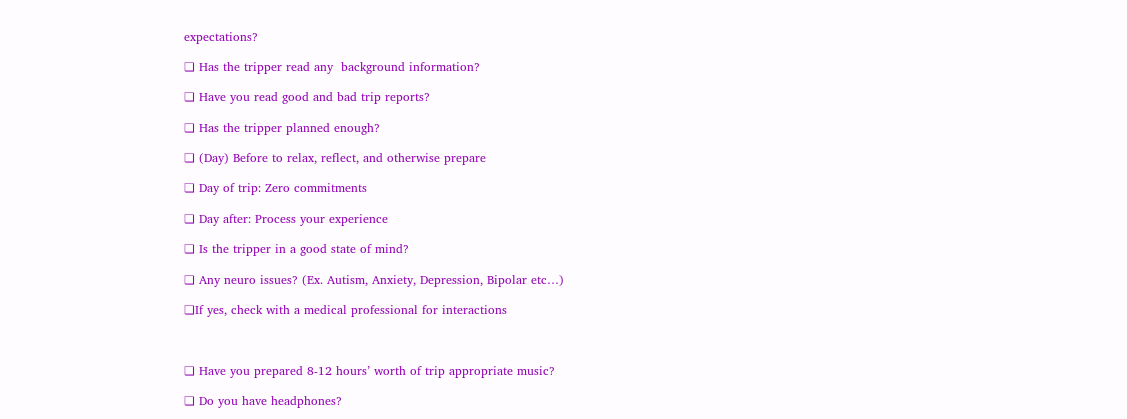expectations?

❏ Has the tripper read any  background information?

❏ Have you read good and bad trip reports?

❏ Has the tripper planned enough?

❏ (Day) Before to relax, reflect, and otherwise prepare

❏ Day of trip: Zero commitments

❏ Day after: Process your experience

❏ Is the tripper in a good state of mind?

❏ Any neuro issues? (Ex. Autism, Anxiety, Depression, Bipolar etc…)

❏If yes, check with a medical professional for interactions



❏ Have you prepared 8-12 hours’ worth of trip appropriate music?

❏ Do you have headphones?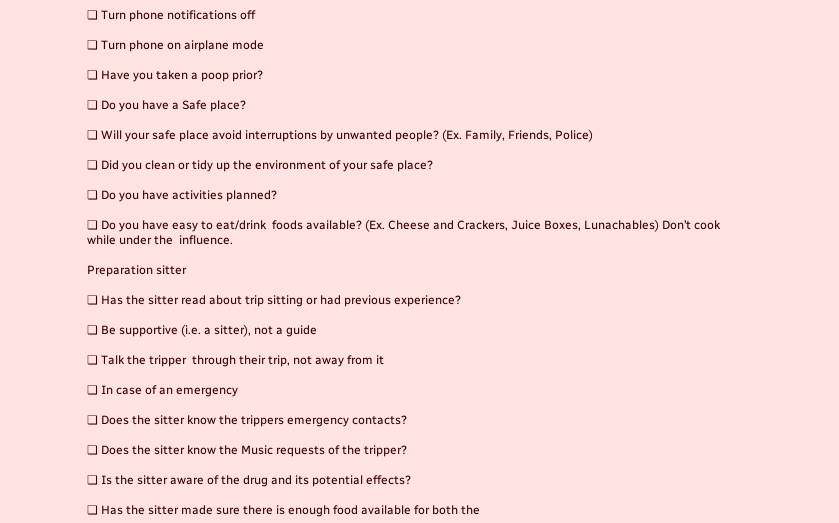❏ Turn phone notifications off

❏ Turn phone on airplane mode

❏ Have you taken a poop prior?

❏ Do you have a Safe place?

❏ Will your safe place avoid interruptions by unwanted people? (Ex. Family, Friends, Police)

❏ Did you clean or tidy up the environment of your safe place?

❏ Do you have activities planned?

❏ Do you have easy to eat/drink  foods available? (Ex. Cheese and Crackers, Juice Boxes, Lunachables) Don’t cook while under the  influence.

Preparation sitter

❏ Has the sitter read about trip sitting or had previous experience?

❏ Be supportive (i.e. a sitter), not a guide

❏ Talk the tripper  through their trip, not away from it

❏ In case of an emergency

❏ Does the sitter know the trippers emergency contacts?

❏ Does the sitter know the Music requests of the tripper?

❏ Is the sitter aware of the drug and its potential effects?

❏ Has the sitter made sure there is enough food available for both the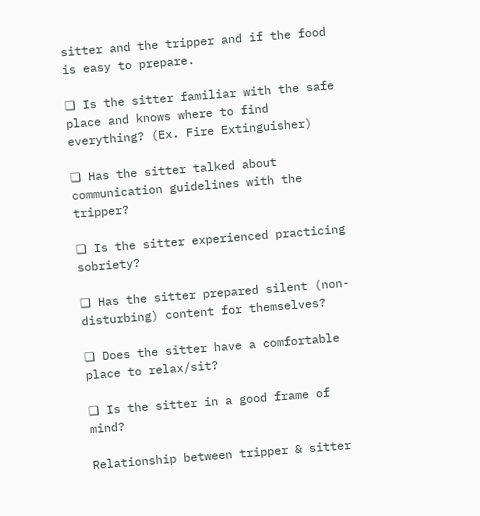sitter and the tripper and if the food is easy to prepare.

❏ Is the sitter familiar with the safe place and knows where to find everything? (Ex. Fire Extinguisher)

❏ Has the sitter talked about communication guidelines with the tripper?

❏ Is the sitter experienced practicing sobriety?

❏ Has the sitter prepared silent (non-disturbing) content for themselves?

❏ Does the sitter have a comfortable place to relax/sit?

❏ Is the sitter in a good frame of mind?

Relationship between tripper & sitter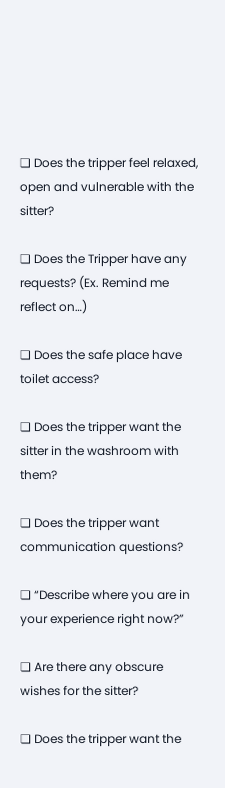❏ Does the tripper feel relaxed, open and vulnerable with the sitter?

❏ Does the Tripper have any requests? (Ex. Remind me reflect on…)

❏ Does the safe place have toilet access?

❏ Does the tripper want the sitter in the washroom with them?

❏ Does the tripper want communication questions?

❏ “Describe where you are in your experience right now?”

❏ Are there any obscure wishes for the sitter?

❏ Does the tripper want the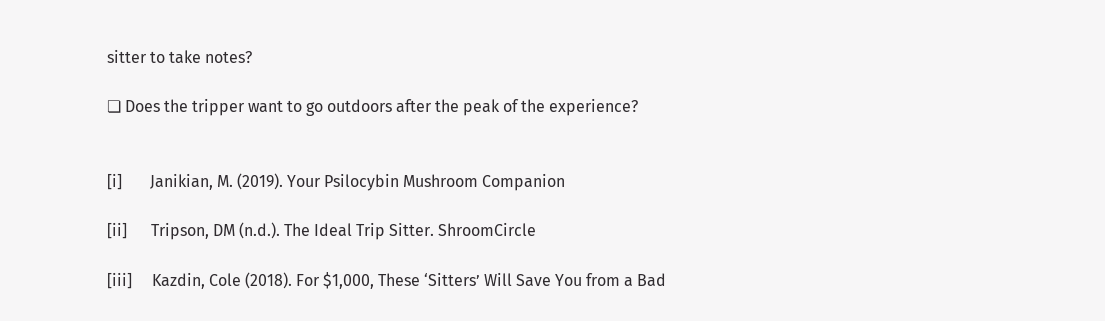sitter to take notes?

❏ Does the tripper want to go outdoors after the peak of the experience?


[i]       Janikian, M. (2019). Your Psilocybin Mushroom Companion

[ii]      Tripson, DM (n.d.). The Ideal Trip Sitter. ShroomCircle

[iii]     Kazdin, Cole (2018). For $1,000, These ‘Sitters’ Will Save You from a Bad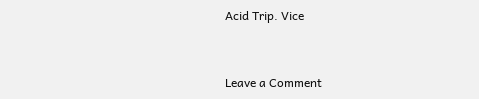Acid Trip. Vice


Leave a Comment